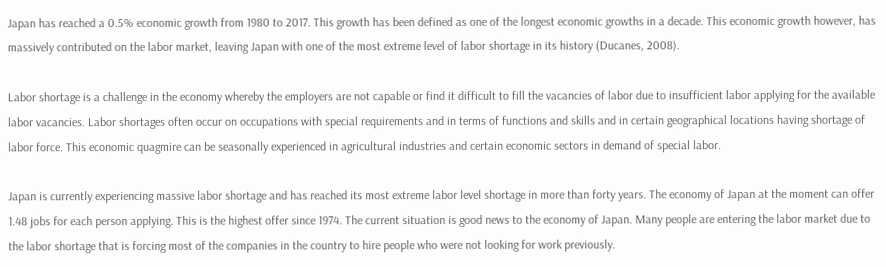Japan has reached a 0.5% economic growth from 1980 to 2017. This growth has been defined as one of the longest economic growths in a decade. This economic growth however, has massively contributed on the labor market, leaving Japan with one of the most extreme level of labor shortage in its history (Ducanes, 2008).

Labor shortage is a challenge in the economy whereby the employers are not capable or find it difficult to fill the vacancies of labor due to insufficient labor applying for the available labor vacancies. Labor shortages often occur on occupations with special requirements and in terms of functions and skills and in certain geographical locations having shortage of labor force. This economic quagmire can be seasonally experienced in agricultural industries and certain economic sectors in demand of special labor.

Japan is currently experiencing massive labor shortage and has reached its most extreme labor level shortage in more than forty years. The economy of Japan at the moment can offer 1.48 jobs for each person applying. This is the highest offer since 1974. The current situation is good news to the economy of Japan. Many people are entering the labor market due to the labor shortage that is forcing most of the companies in the country to hire people who were not looking for work previously.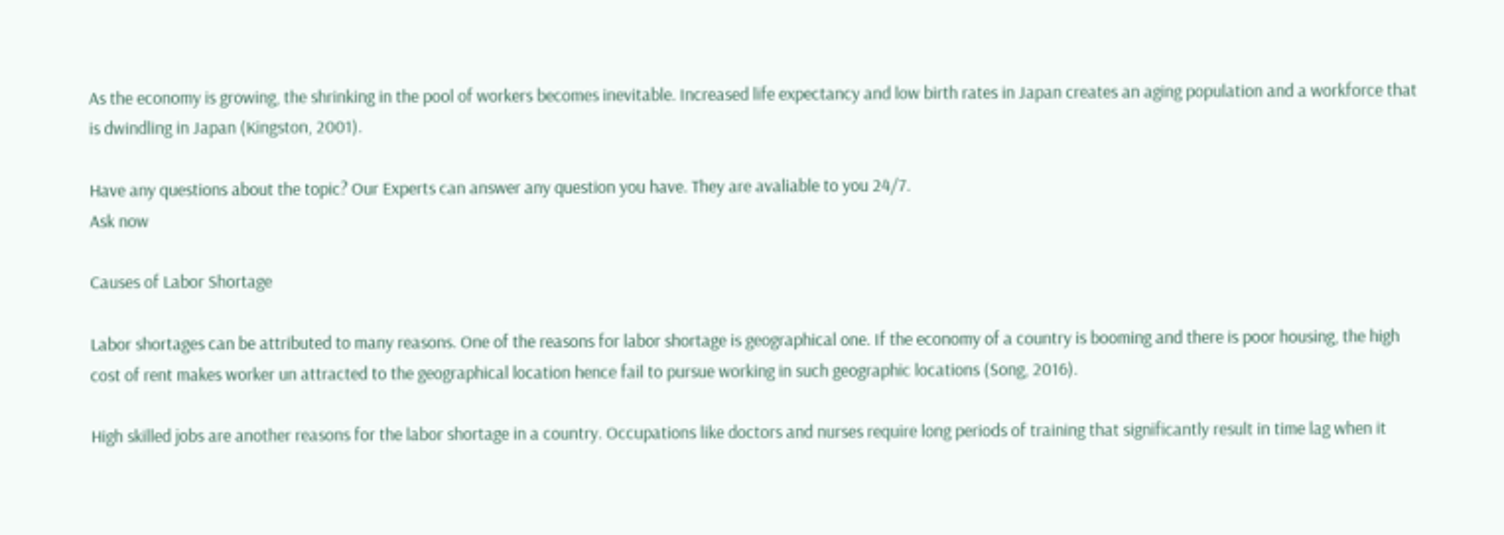As the economy is growing, the shrinking in the pool of workers becomes inevitable. Increased life expectancy and low birth rates in Japan creates an aging population and a workforce that is dwindling in Japan (Kingston, 2001).

Have any questions about the topic? Our Experts can answer any question you have. They are avaliable to you 24/7.
Ask now

Causes of Labor Shortage

Labor shortages can be attributed to many reasons. One of the reasons for labor shortage is geographical one. If the economy of a country is booming and there is poor housing, the high cost of rent makes worker un attracted to the geographical location hence fail to pursue working in such geographic locations (Song, 2016).

High skilled jobs are another reasons for the labor shortage in a country. Occupations like doctors and nurses require long periods of training that significantly result in time lag when it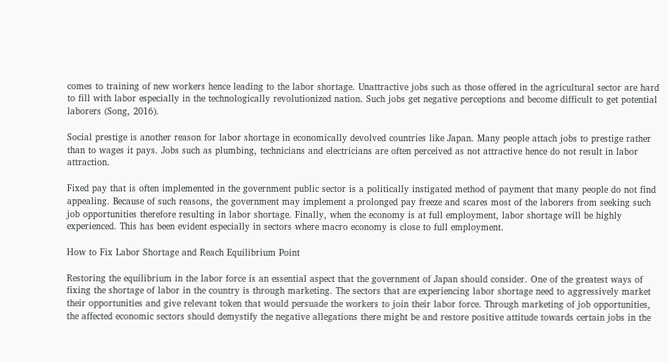comes to training of new workers hence leading to the labor shortage. Unattractive jobs such as those offered in the agricultural sector are hard to fill with labor especially in the technologically revolutionized nation. Such jobs get negative perceptions and become difficult to get potential laborers (Song, 2016).

Social prestige is another reason for labor shortage in economically devolved countries like Japan. Many people attach jobs to prestige rather than to wages it pays. Jobs such as plumbing, technicians and electricians are often perceived as not attractive hence do not result in labor attraction.

Fixed pay that is often implemented in the government public sector is a politically instigated method of payment that many people do not find appealing. Because of such reasons, the government may implement a prolonged pay freeze and scares most of the laborers from seeking such job opportunities therefore resulting in labor shortage. Finally, when the economy is at full employment, labor shortage will be highly experienced. This has been evident especially in sectors where macro economy is close to full employment.

How to Fix Labor Shortage and Reach Equilibrium Point

Restoring the equilibrium in the labor force is an essential aspect that the government of Japan should consider. One of the greatest ways of fixing the shortage of labor in the country is through marketing. The sectors that are experiencing labor shortage need to aggressively market their opportunities and give relevant token that would persuade the workers to join their labor force. Through marketing of job opportunities, the affected economic sectors should demystify the negative allegations there might be and restore positive attitude towards certain jobs in the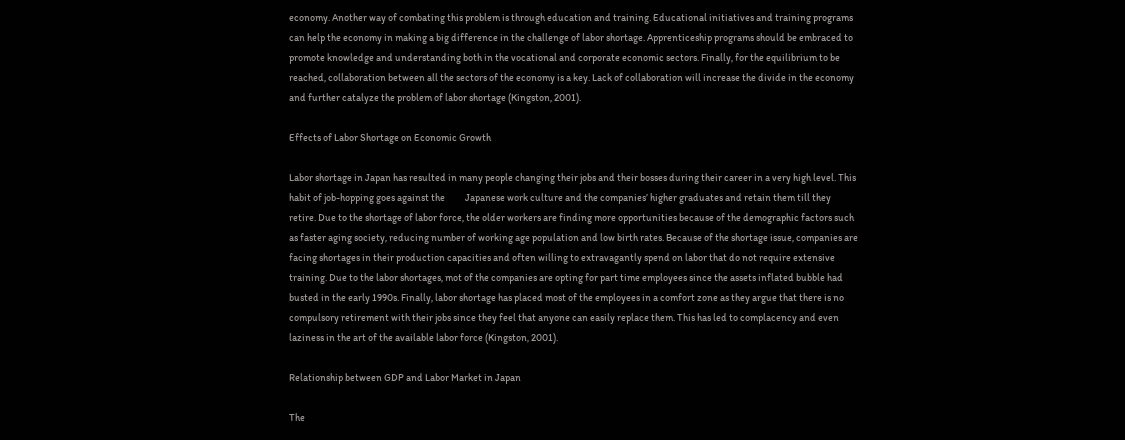economy. Another way of combating this problem is through education and training. Educational initiatives and training programs can help the economy in making a big difference in the challenge of labor shortage. Apprenticeship programs should be embraced to promote knowledge and understanding both in the vocational and corporate economic sectors. Finally, for the equilibrium to be reached, collaboration between all the sectors of the economy is a key. Lack of collaboration will increase the divide in the economy and further catalyze the problem of labor shortage (Kingston, 2001).

Effects of Labor Shortage on Economic Growth

Labor shortage in Japan has resulted in many people changing their jobs and their bosses during their career in a very high level. This habit of job-hopping goes against the          Japanese work culture and the companies’ higher graduates and retain them till they retire. Due to the shortage of labor force, the older workers are finding more opportunities because of the demographic factors such as faster aging society, reducing number of working age population and low birth rates. Because of the shortage issue, companies are facing shortages in their production capacities and often willing to extravagantly spend on labor that do not require extensive training. Due to the labor shortages, mot of the companies are opting for part time employees since the assets inflated bubble had busted in the early 1990s. Finally, labor shortage has placed most of the employees in a comfort zone as they argue that there is no compulsory retirement with their jobs since they feel that anyone can easily replace them. This has led to complacency and even laziness in the art of the available labor force (Kingston, 2001).

Relationship between GDP and Labor Market in Japan

The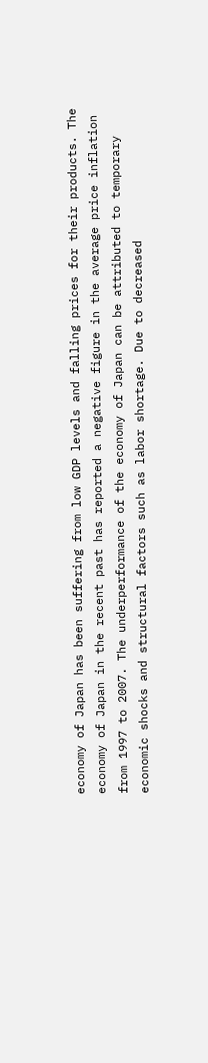economy of Japan has been suffering from low GDP levels and falling prices for their products. The economy of Japan in the recent past has reported a negative figure in the average price inflation from 1997 to 2007. The underperformance of the economy of Japan can be attributed to temporary economic shocks and structural factors such as labor shortage. Due to decreased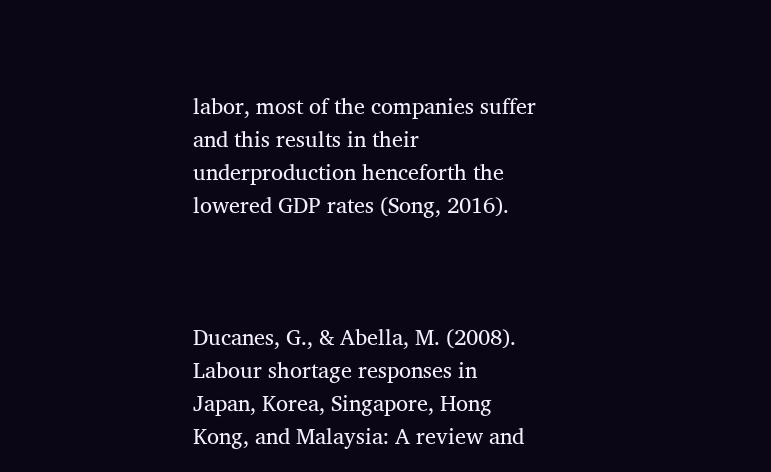labor, most of the companies suffer and this results in their underproduction henceforth the lowered GDP rates (Song, 2016).



Ducanes, G., & Abella, M. (2008). Labour shortage responses in Japan, Korea, Singapore, Hong Kong, and Malaysia: A review and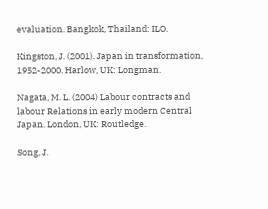evaluation. Bangkok, Thailand: ILO.

Kingston, J. (2001). Japan in transformation, 1952-2000. Harlow, UK: Longman.

Nagata, M. L. (2004) Labour contracts and labour Relations in early modern Central Japan. London, UK: Routledge.

Song, J.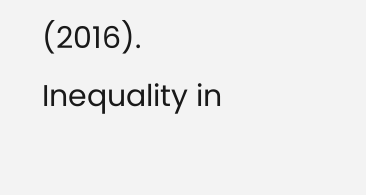(2016). Inequality in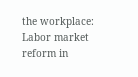the workplace: Labor market reform in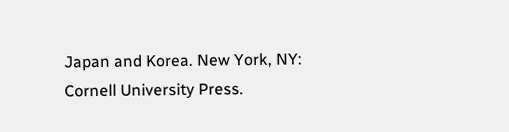Japan and Korea. New York, NY: Cornell University Press.